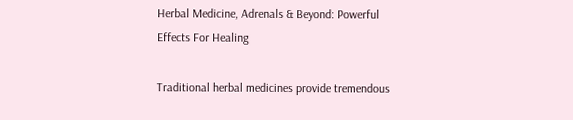Herbal Medicine, Adrenals & Beyond: Powerful Effects For Healing

Traditional herbal medicines provide tremendous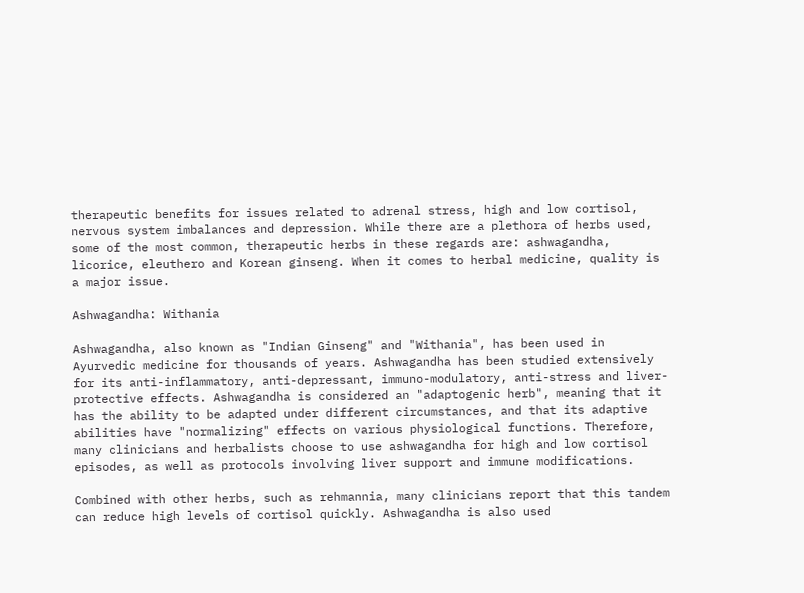therapeutic benefits for issues related to adrenal stress, high and low cortisol, nervous system imbalances and depression. While there are a plethora of herbs used, some of the most common, therapeutic herbs in these regards are: ashwagandha, licorice, eleuthero and Korean ginseng. When it comes to herbal medicine, quality is a major issue.

Ashwagandha: Withania

Ashwagandha, also known as "Indian Ginseng" and "Withania", has been used in Ayurvedic medicine for thousands of years. Ashwagandha has been studied extensively for its anti-inflammatory, anti-depressant, immuno-modulatory, anti-stress and liver-protective effects. Ashwagandha is considered an "adaptogenic herb", meaning that it has the ability to be adapted under different circumstances, and that its adaptive abilities have "normalizing" effects on various physiological functions. Therefore, many clinicians and herbalists choose to use ashwagandha for high and low cortisol episodes, as well as protocols involving liver support and immune modifications.

Combined with other herbs, such as rehmannia, many clinicians report that this tandem can reduce high levels of cortisol quickly. Ashwagandha is also used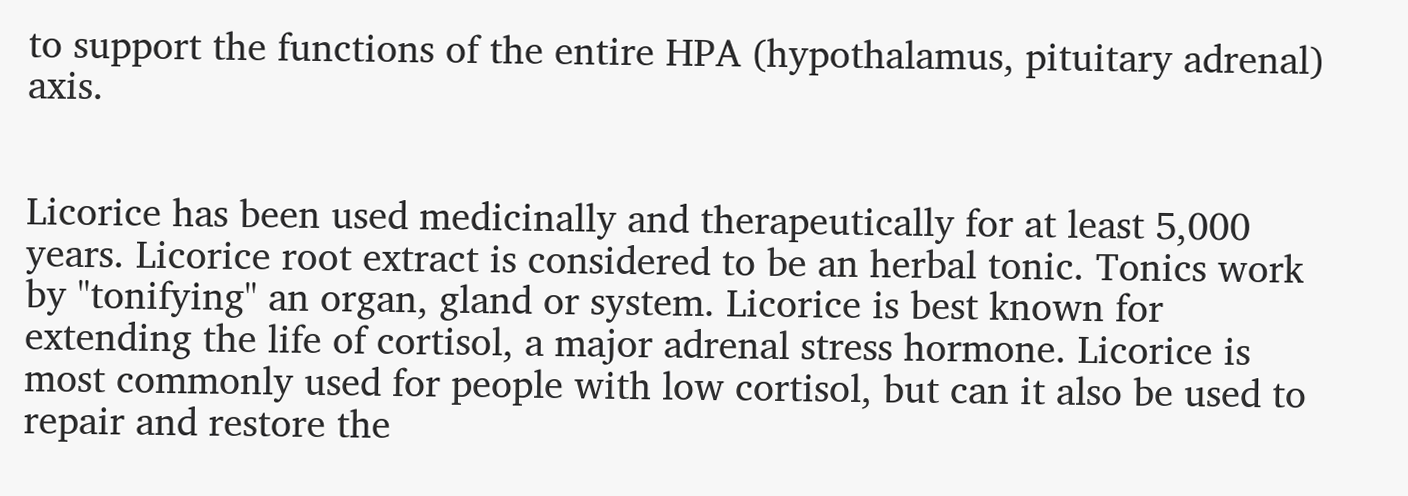to support the functions of the entire HPA (hypothalamus, pituitary adrenal) axis.


Licorice has been used medicinally and therapeutically for at least 5,000 years. Licorice root extract is considered to be an herbal tonic. Tonics work by "tonifying" an organ, gland or system. Licorice is best known for extending the life of cortisol, a major adrenal stress hormone. Licorice is most commonly used for people with low cortisol, but can it also be used to repair and restore the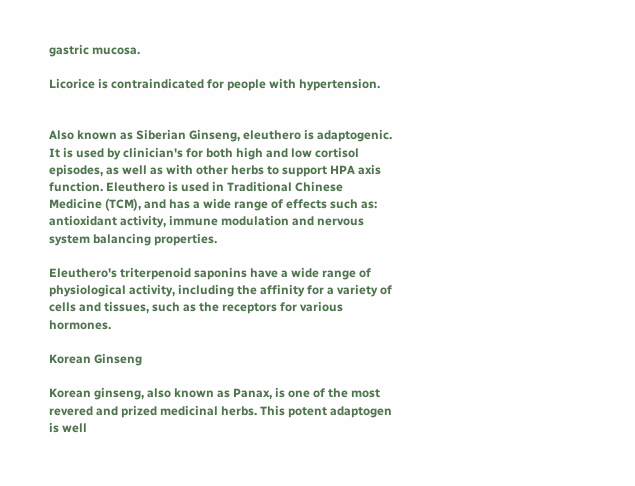gastric mucosa.

Licorice is contraindicated for people with hypertension.


Also known as Siberian Ginseng, eleuthero is adaptogenic. It is used by clinician's for both high and low cortisol episodes, as well as with other herbs to support HPA axis function. Eleuthero is used in Traditional Chinese Medicine (TCM), and has a wide range of effects such as: antioxidant activity, immune modulation and nervous system balancing properties.

Eleuthero's triterpenoid saponins have a wide range of physiological activity, including the affinity for a variety of cells and tissues, such as the receptors for various hormones.

Korean Ginseng

Korean ginseng, also known as Panax, is one of the most revered and prized medicinal herbs. This potent adaptogen is well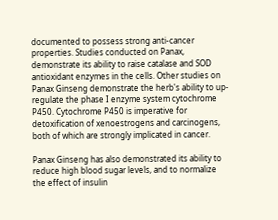documented to possess strong anti-cancer properties. Studies conducted on Panax, demonstrate its ability to raise catalase and SOD antioxidant enzymes in the cells. Other studies on Panax Ginseng demonstrate the herb's ability to up-regulate the phase I enzyme system cytochrome P450. Cytochrome P450 is imperative for detoxification of xenoestrogens and carcinogens, both of which are strongly implicated in cancer.

Panax Ginseng has also demonstrated its ability to reduce high blood sugar levels, and to normalize the effect of insulin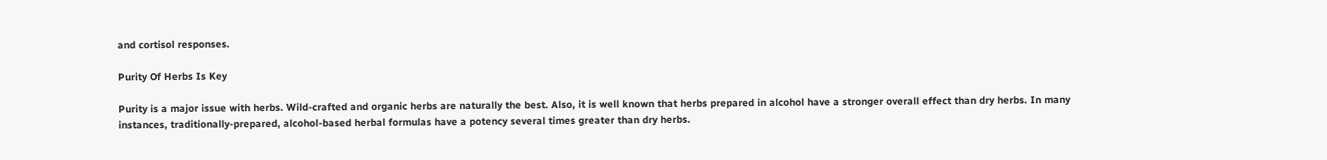and cortisol responses.

Purity Of Herbs Is Key

Purity is a major issue with herbs. Wild-crafted and organic herbs are naturally the best. Also, it is well known that herbs prepared in alcohol have a stronger overall effect than dry herbs. In many instances, traditionally-prepared, alcohol-based herbal formulas have a potency several times greater than dry herbs.